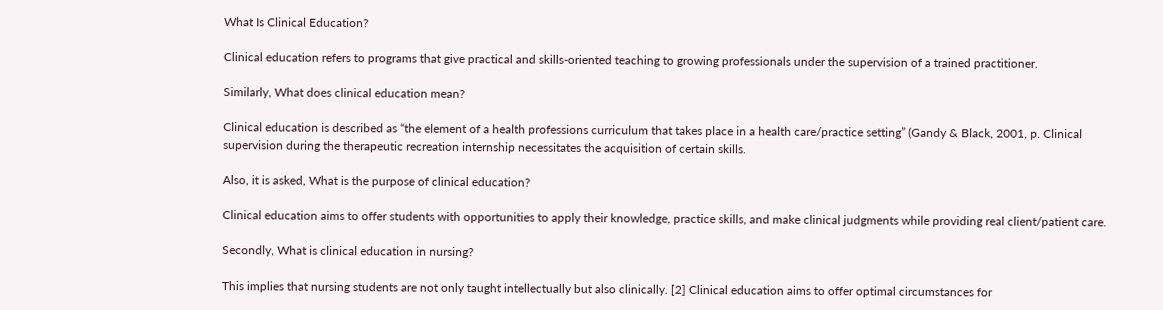What Is Clinical Education?

Clinical education refers to programs that give practical and skills-oriented teaching to growing professionals under the supervision of a trained practitioner.

Similarly, What does clinical education mean?

Clinical education is described as “the element of a health professions curriculum that takes place in a health care/practice setting” (Gandy & Black, 2001, p. Clinical supervision during the therapeutic recreation internship necessitates the acquisition of certain skills.

Also, it is asked, What is the purpose of clinical education?

Clinical education aims to offer students with opportunities to apply their knowledge, practice skills, and make clinical judgments while providing real client/patient care.

Secondly, What is clinical education in nursing?

This implies that nursing students are not only taught intellectually but also clinically. [2] Clinical education aims to offer optimal circumstances for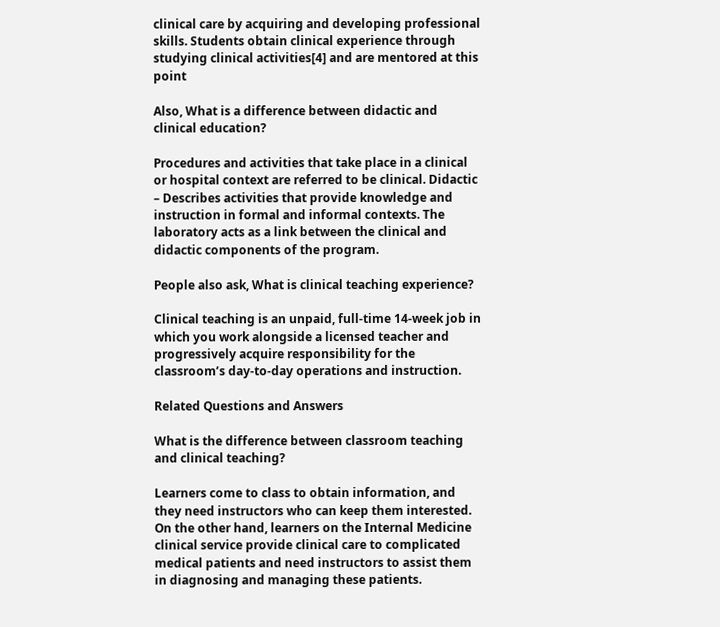clinical care by acquiring and developing professional skills. Students obtain clinical experience through studying clinical activities[4] and are mentored at this point

Also, What is a difference between didactic and clinical education?

Procedures and activities that take place in a clinical or hospital context are referred to be clinical. Didactic – Describes activities that provide knowledge and instruction in formal and informal contexts. The laboratory acts as a link between the clinical and didactic components of the program.

People also ask, What is clinical teaching experience?

Clinical teaching is an unpaid, full-time 14-week job in which you work alongside a licensed teacher and progressively acquire responsibility for the classroom’s day-to-day operations and instruction.

Related Questions and Answers

What is the difference between classroom teaching and clinical teaching?

Learners come to class to obtain information, and they need instructors who can keep them interested. On the other hand, learners on the Internal Medicine clinical service provide clinical care to complicated medical patients and need instructors to assist them in diagnosing and managing these patients.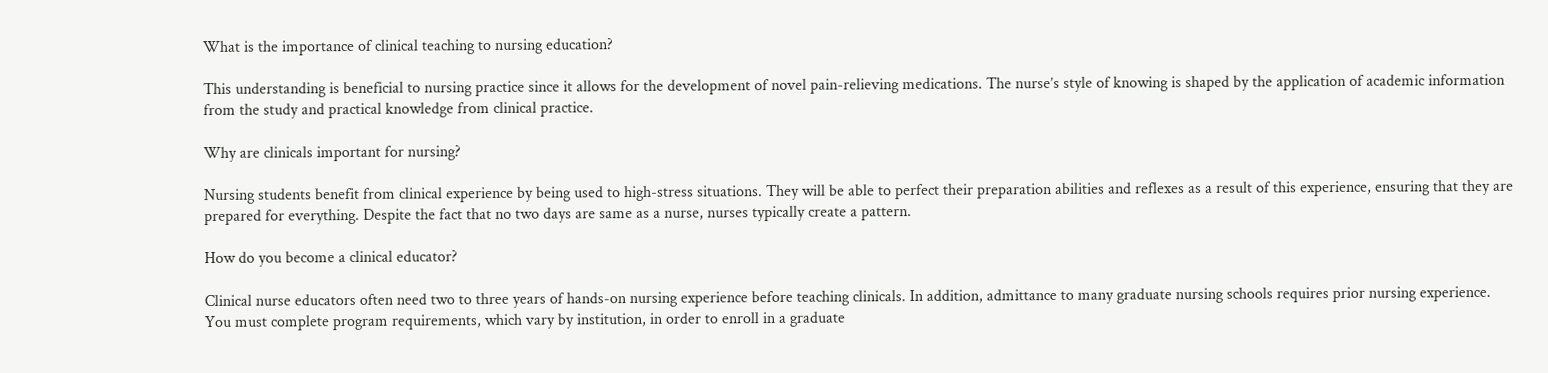What is the importance of clinical teaching to nursing education?

This understanding is beneficial to nursing practice since it allows for the development of novel pain-relieving medications. The nurse’s style of knowing is shaped by the application of academic information from the study and practical knowledge from clinical practice.

Why are clinicals important for nursing?

Nursing students benefit from clinical experience by being used to high-stress situations. They will be able to perfect their preparation abilities and reflexes as a result of this experience, ensuring that they are prepared for everything. Despite the fact that no two days are same as a nurse, nurses typically create a pattern.

How do you become a clinical educator?

Clinical nurse educators often need two to three years of hands-on nursing experience before teaching clinicals. In addition, admittance to many graduate nursing schools requires prior nursing experience. You must complete program requirements, which vary by institution, in order to enroll in a graduate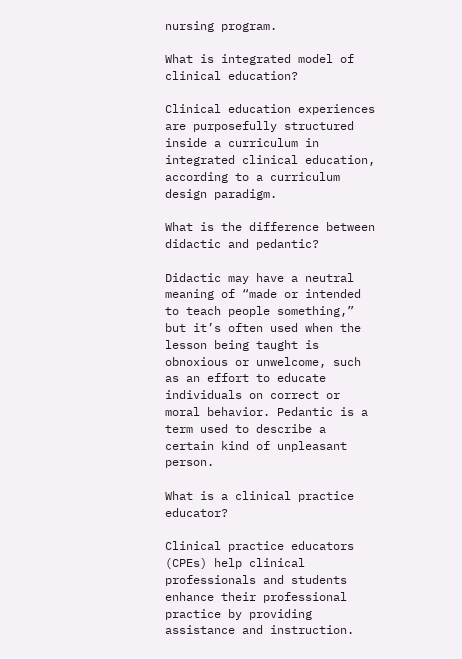nursing program.

What is integrated model of clinical education?

Clinical education experiences are purposefully structured inside a curriculum in integrated clinical education, according to a curriculum design paradigm.

What is the difference between didactic and pedantic?

Didactic may have a neutral meaning of “made or intended to teach people something,” but it’s often used when the lesson being taught is obnoxious or unwelcome, such as an effort to educate individuals on correct or moral behavior. Pedantic is a term used to describe a certain kind of unpleasant person.

What is a clinical practice educator?

Clinical practice educators (CPEs) help clinical professionals and students enhance their professional practice by providing assistance and instruction.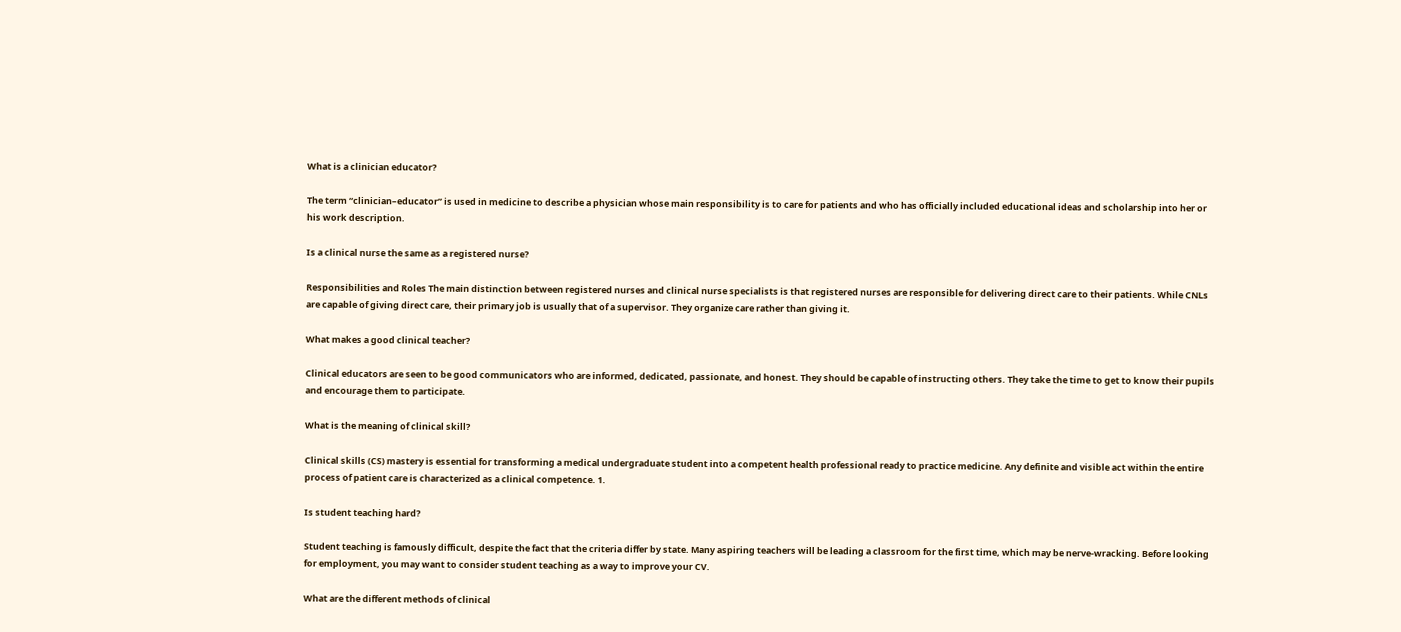What is a clinician educator?

The term “clinician–educator” is used in medicine to describe a physician whose main responsibility is to care for patients and who has officially included educational ideas and scholarship into her or his work description.

Is a clinical nurse the same as a registered nurse?

Responsibilities and Roles The main distinction between registered nurses and clinical nurse specialists is that registered nurses are responsible for delivering direct care to their patients. While CNLs are capable of giving direct care, their primary job is usually that of a supervisor. They organize care rather than giving it.

What makes a good clinical teacher?

Clinical educators are seen to be good communicators who are informed, dedicated, passionate, and honest. They should be capable of instructing others. They take the time to get to know their pupils and encourage them to participate.

What is the meaning of clinical skill?

Clinical skills (CS) mastery is essential for transforming a medical undergraduate student into a competent health professional ready to practice medicine. Any definite and visible act within the entire process of patient care is characterized as a clinical competence. 1.

Is student teaching hard?

Student teaching is famously difficult, despite the fact that the criteria differ by state. Many aspiring teachers will be leading a classroom for the first time, which may be nerve-wracking. Before looking for employment, you may want to consider student teaching as a way to improve your CV.

What are the different methods of clinical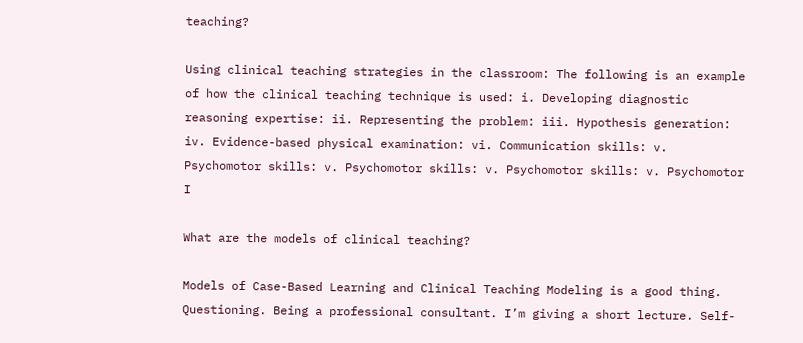teaching?

Using clinical teaching strategies in the classroom: The following is an example of how the clinical teaching technique is used: i. Developing diagnostic reasoning expertise: ii. Representing the problem: iii. Hypothesis generation: iv. Evidence-based physical examination: vi. Communication skills: v. Psychomotor skills: v. Psychomotor skills: v. Psychomotor skills: v. Psychomotor I

What are the models of clinical teaching?

Models of Case-Based Learning and Clinical Teaching Modeling is a good thing. Questioning. Being a professional consultant. I’m giving a short lecture. Self-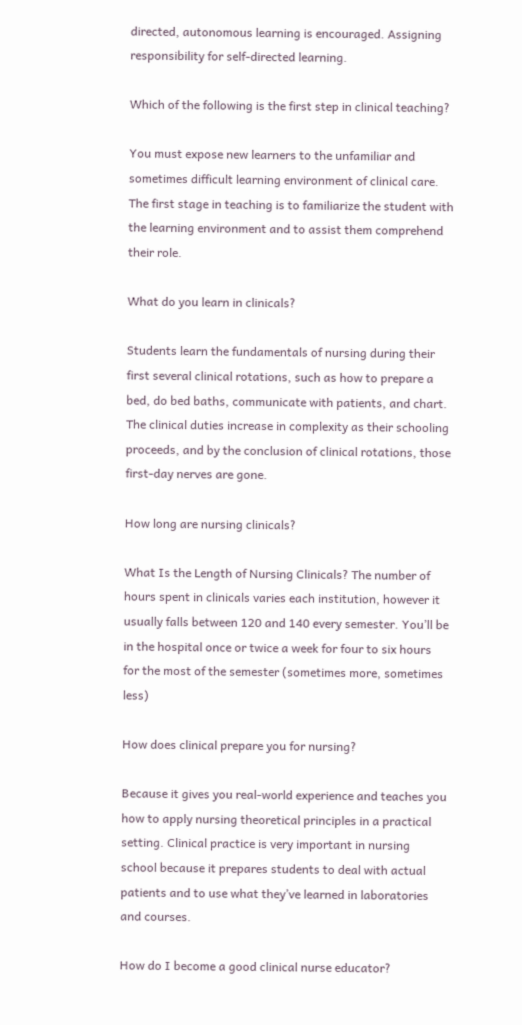directed, autonomous learning is encouraged. Assigning responsibility for self-directed learning.

Which of the following is the first step in clinical teaching?

You must expose new learners to the unfamiliar and sometimes difficult learning environment of clinical care. The first stage in teaching is to familiarize the student with the learning environment and to assist them comprehend their role.

What do you learn in clinicals?

Students learn the fundamentals of nursing during their first several clinical rotations, such as how to prepare a bed, do bed baths, communicate with patients, and chart. The clinical duties increase in complexity as their schooling proceeds, and by the conclusion of clinical rotations, those first-day nerves are gone.

How long are nursing clinicals?

What Is the Length of Nursing Clinicals? The number of hours spent in clinicals varies each institution, however it usually falls between 120 and 140 every semester. You’ll be in the hospital once or twice a week for four to six hours for the most of the semester (sometimes more, sometimes less)

How does clinical prepare you for nursing?

Because it gives you real-world experience and teaches you how to apply nursing theoretical principles in a practical setting. Clinical practice is very important in nursing school because it prepares students to deal with actual patients and to use what they’ve learned in laboratories and courses.

How do I become a good clinical nurse educator?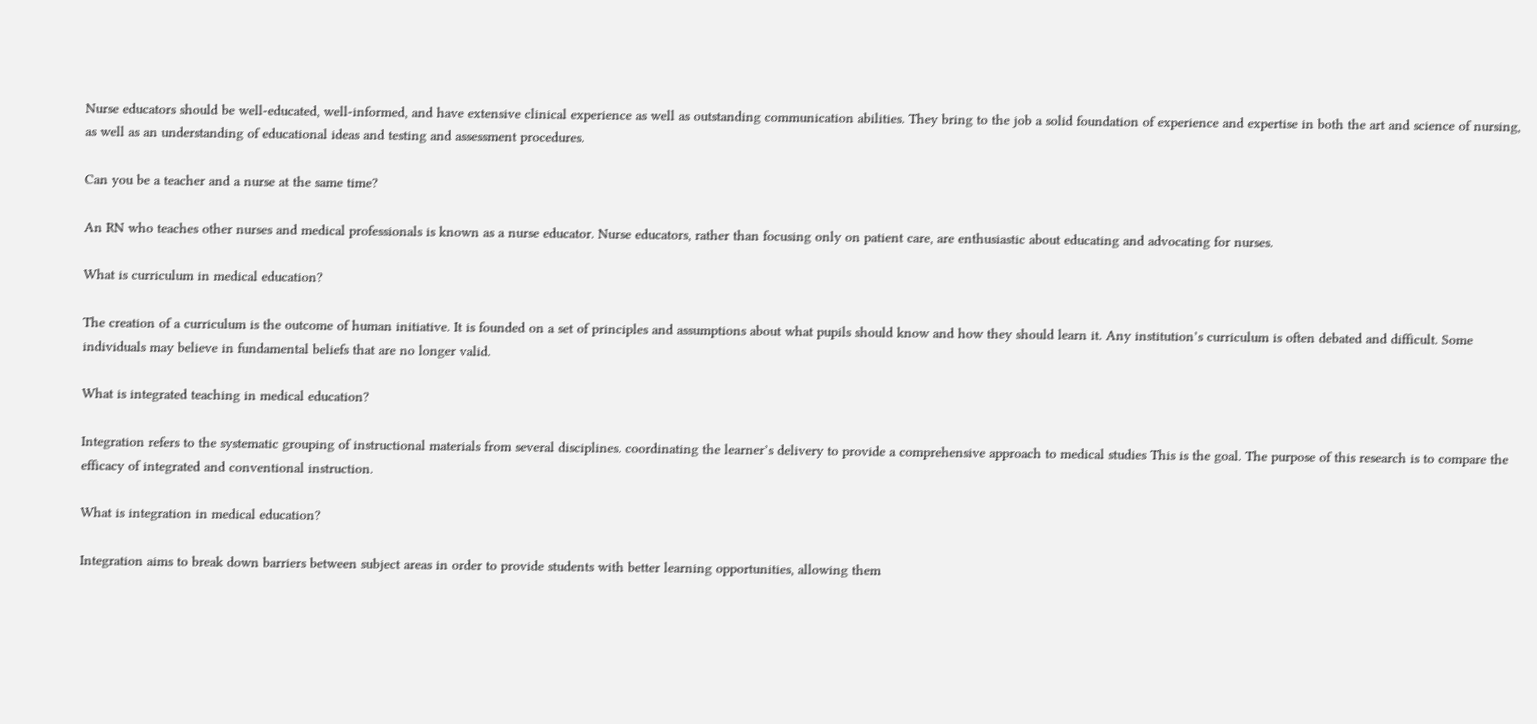Nurse educators should be well-educated, well-informed, and have extensive clinical experience as well as outstanding communication abilities. They bring to the job a solid foundation of experience and expertise in both the art and science of nursing, as well as an understanding of educational ideas and testing and assessment procedures.

Can you be a teacher and a nurse at the same time?

An RN who teaches other nurses and medical professionals is known as a nurse educator. Nurse educators, rather than focusing only on patient care, are enthusiastic about educating and advocating for nurses.

What is curriculum in medical education?

The creation of a curriculum is the outcome of human initiative. It is founded on a set of principles and assumptions about what pupils should know and how they should learn it. Any institution’s curriculum is often debated and difficult. Some individuals may believe in fundamental beliefs that are no longer valid.

What is integrated teaching in medical education?

Integration refers to the systematic grouping of instructional materials from several disciplines. coordinating the learner’s delivery to provide a comprehensive approach to medical studies This is the goal. The purpose of this research is to compare the efficacy of integrated and conventional instruction.

What is integration in medical education?

Integration aims to break down barriers between subject areas in order to provide students with better learning opportunities, allowing them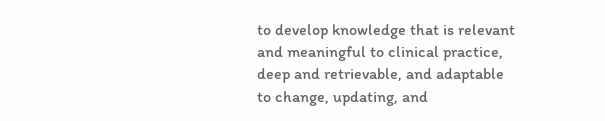to develop knowledge that is relevant and meaningful to clinical practice, deep and retrievable, and adaptable to change, updating, and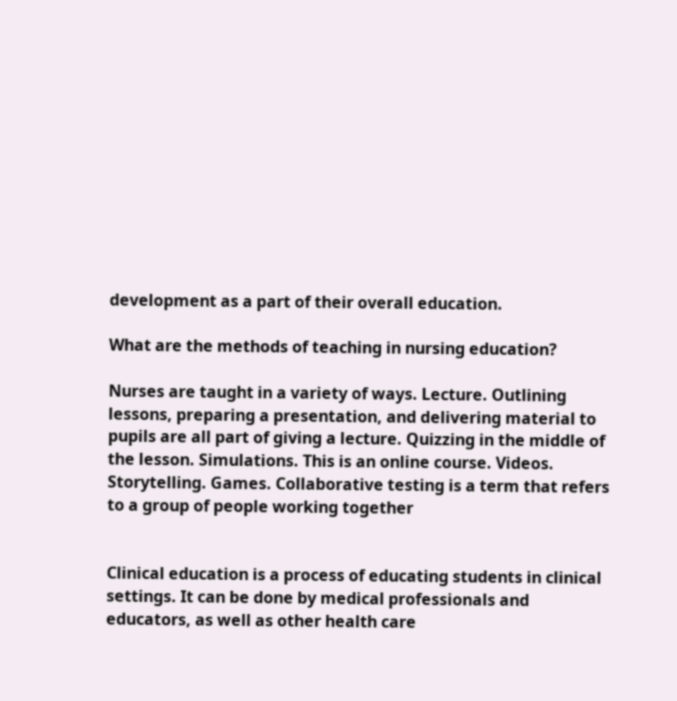development as a part of their overall education.

What are the methods of teaching in nursing education?

Nurses are taught in a variety of ways. Lecture. Outlining lessons, preparing a presentation, and delivering material to pupils are all part of giving a lecture. Quizzing in the middle of the lesson. Simulations. This is an online course. Videos. Storytelling. Games. Collaborative testing is a term that refers to a group of people working together


Clinical education is a process of educating students in clinical settings. It can be done by medical professionals and educators, as well as other health care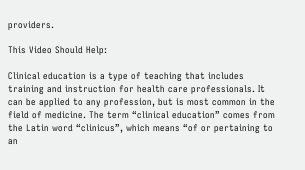providers.

This Video Should Help:

Clinical education is a type of teaching that includes training and instruction for health care professionals. It can be applied to any profession, but is most common in the field of medicine. The term “clinical education” comes from the Latin word “clinicus”, which means “of or pertaining to an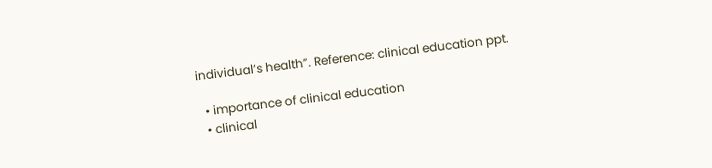individual’s health”. Reference: clinical education ppt.

  • importance of clinical education
  • clinical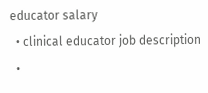educator salary
  • clinical educator job description
  •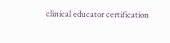clinical educator certification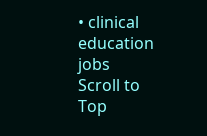• clinical education jobs
Scroll to Top